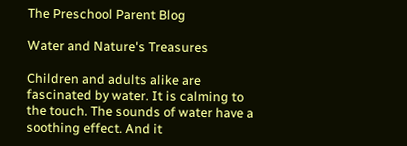The Preschool Parent Blog

Water and Nature's Treasures

Children and adults alike are fascinated by water. It is calming to the touch. The sounds of water have a soothing effect. And it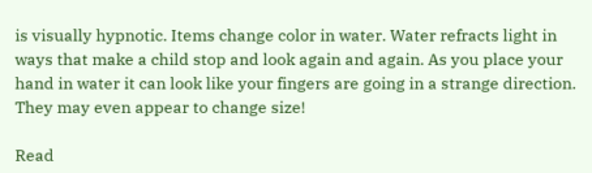is visually hypnotic. Items change color in water. Water refracts light in ways that make a child stop and look again and again. As you place your hand in water it can look like your fingers are going in a strange direction. They may even appear to change size!

Read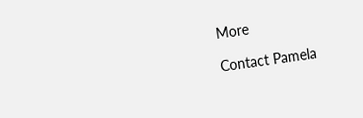More

Contact Pamela